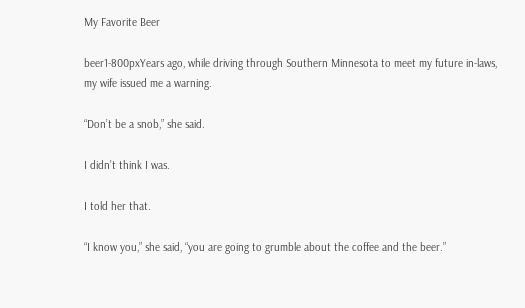My Favorite Beer

beer1-800pxYears ago, while driving through Southern Minnesota to meet my future in-laws, my wife issued me a warning.

“Don’t be a snob,” she said.

I didn’t think I was.

I told her that.

“I know you,” she said, “you are going to grumble about the coffee and the beer.”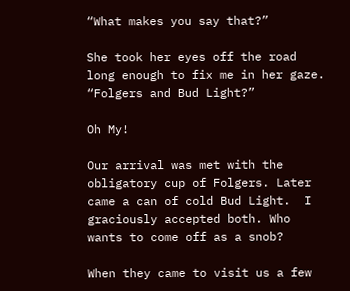“What makes you say that?”

She took her eyes off the road long enough to fix me in her gaze. “Folgers and Bud Light?”

Oh My!

Our arrival was met with the obligatory cup of Folgers. Later came a can of cold Bud Light.  I graciously accepted both. Who wants to come off as a snob?

When they came to visit us a few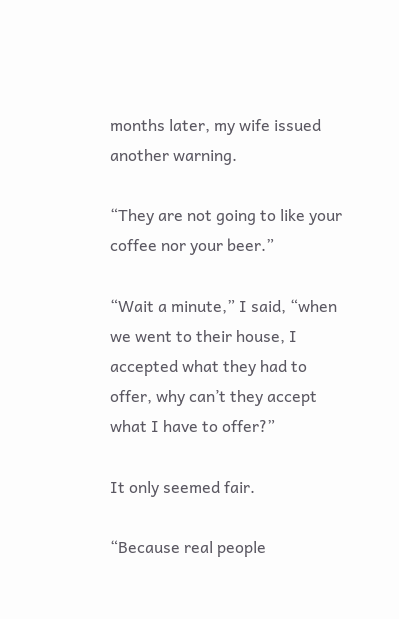months later, my wife issued another warning.

“They are not going to like your coffee nor your beer.”

“Wait a minute,” I said, “when we went to their house, I accepted what they had to offer, why can’t they accept what I have to offer?”

It only seemed fair.

“Because real people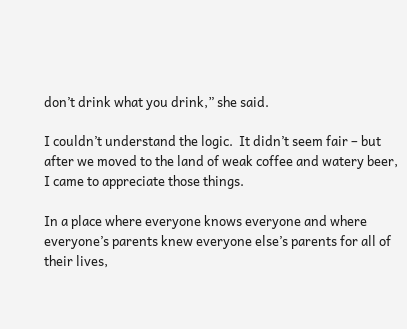don’t drink what you drink,” she said.

I couldn’t understand the logic.  It didn’t seem fair – but after we moved to the land of weak coffee and watery beer, I came to appreciate those things.

In a place where everyone knows everyone and where everyone’s parents knew everyone else’s parents for all of their lives,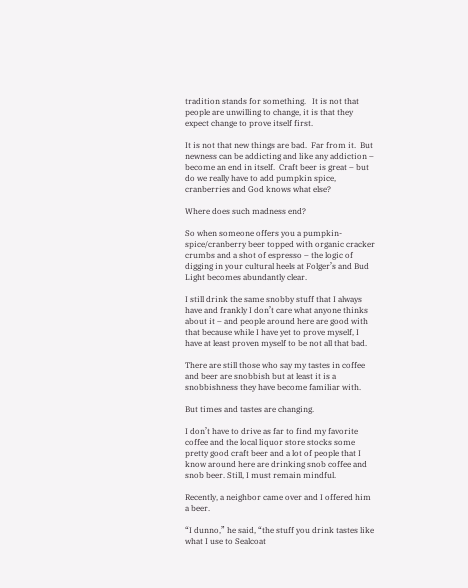tradition stands for something.   It is not that people are unwilling to change, it is that they expect change to prove itself first.

It is not that new things are bad.  Far from it.  But newness can be addicting and like any addiction – become an end in itself.  Craft beer is great – but do we really have to add pumpkin spice, cranberries and God knows what else?

Where does such madness end?

So when someone offers you a pumpkin-spice/cranberry beer topped with organic cracker crumbs and a shot of espresso – the logic of digging in your cultural heels at Folger’s and Bud Light becomes abundantly clear.

I still drink the same snobby stuff that I always have and frankly I don’t care what anyone thinks about it – and people around here are good with that because while I have yet to prove myself, I have at least proven myself to be not all that bad.

There are still those who say my tastes in coffee and beer are snobbish but at least it is a snobbishness they have become familiar with.

But times and tastes are changing.

I don’t have to drive as far to find my favorite coffee and the local liquor store stocks some pretty good craft beer and a lot of people that I know around here are drinking snob coffee and snob beer. Still, I must remain mindful.

Recently, a neighbor came over and I offered him a beer.

“I dunno,” he said, “the stuff you drink tastes like what I use to Sealcoat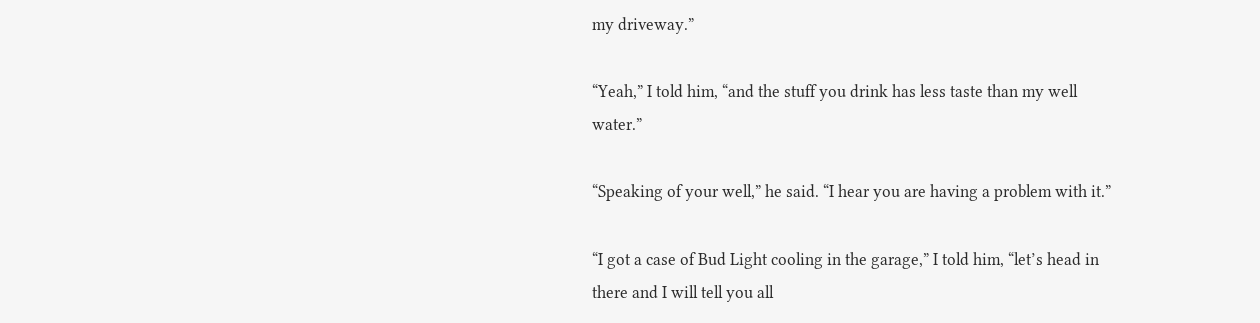my driveway.”

“Yeah,” I told him, “and the stuff you drink has less taste than my well water.”

“Speaking of your well,” he said. “I hear you are having a problem with it.”

“I got a case of Bud Light cooling in the garage,” I told him, “let’s head in there and I will tell you all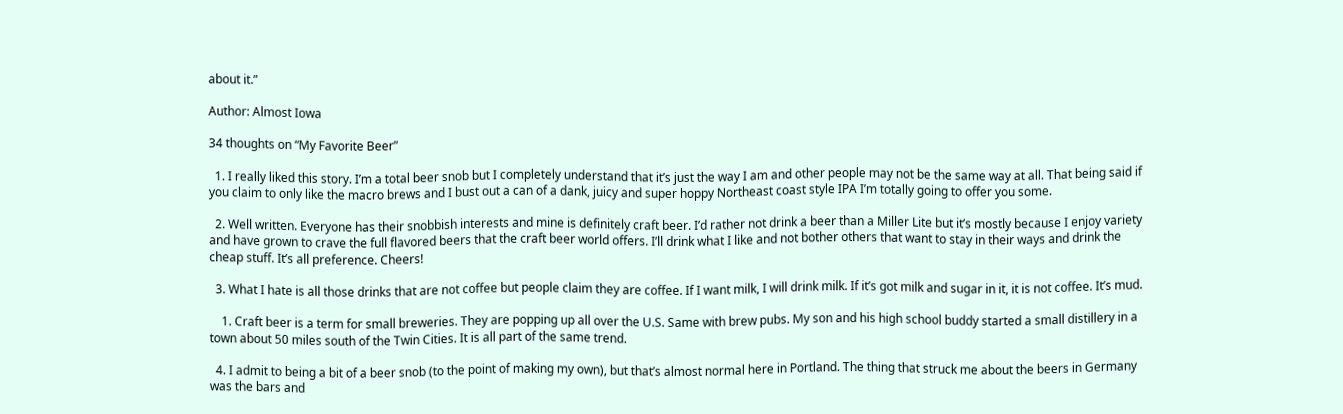about it.”

Author: Almost Iowa

34 thoughts on “My Favorite Beer”

  1. I really liked this story. I’m a total beer snob but I completely understand that it’s just the way I am and other people may not be the same way at all. That being said if you claim to only like the macro brews and I bust out a can of a dank, juicy and super hoppy Northeast coast style IPA I’m totally going to offer you some.

  2. Well written. Everyone has their snobbish interests and mine is definitely craft beer. I’d rather not drink a beer than a Miller Lite but it’s mostly because I enjoy variety and have grown to crave the full flavored beers that the craft beer world offers. I’ll drink what I like and not bother others that want to stay in their ways and drink the cheap stuff. It’s all preference. Cheers!

  3. What I hate is all those drinks that are not coffee but people claim they are coffee. If I want milk, I will drink milk. If it’s got milk and sugar in it, it is not coffee. It’s mud.

    1. Craft beer is a term for small breweries. They are popping up all over the U.S. Same with brew pubs. My son and his high school buddy started a small distillery in a town about 50 miles south of the Twin Cities. It is all part of the same trend.

  4. I admit to being a bit of a beer snob (to the point of making my own), but that’s almost normal here in Portland. The thing that struck me about the beers in Germany was the bars and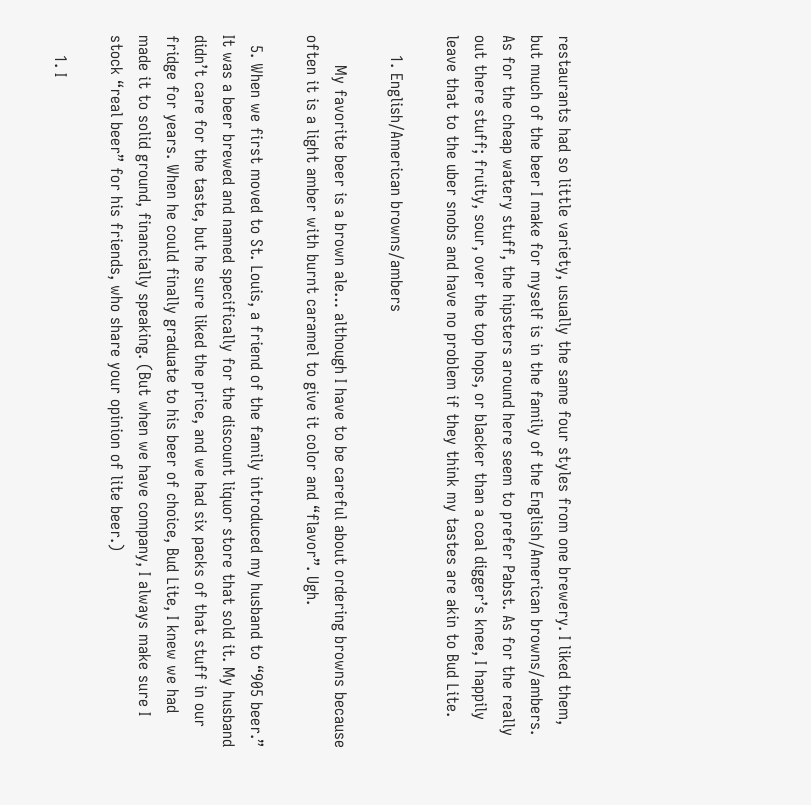restaurants had so little variety, usually the same four styles from one brewery. I liked them, but much of the beer I make for myself is in the family of the English/American browns/ambers. As for the cheap watery stuff, the hipsters around here seem to prefer Pabst. As for the really out there stuff; fruity, sour, over the top hops, or blacker than a coal digger’s knee, I happily leave that to the uber snobs and have no problem if they think my tastes are akin to Bud Lite.

    1. English/American browns/ambers

      My favorite beer is a brown ale… although I have to be careful about ordering browns because often it is a light amber with burnt caramel to give it color and “flavor”. Ugh.

  5. When we first moved to St. Louis, a friend of the family introduced my husband to “905 beer.” It was a beer brewed and named specifically for the discount liquor store that sold it. My husband didn’t care for the taste, but he sure liked the price, and we had six packs of that stuff in our fridge for years. When he could finally graduate to his beer of choice, Bud Lite, I knew we had made it to solid ground, financially speaking. (But when we have company, I always make sure I stock “real beer” for his friends, who share your opinion of lite beer.)

    1. I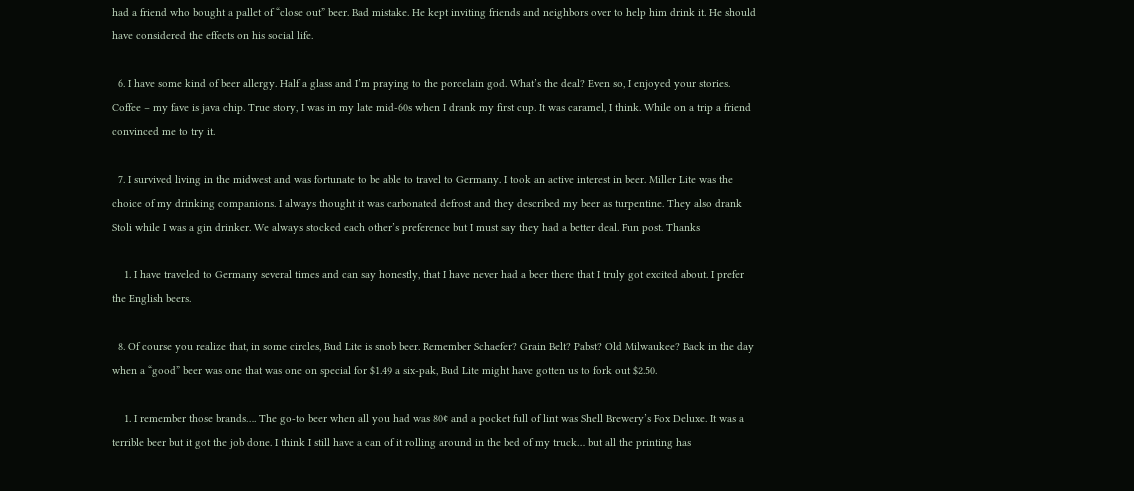had a friend who bought a pallet of “close out” beer. Bad mistake. He kept inviting friends and neighbors over to help him drink it. He should have considered the effects on his social life.

  6. I have some kind of beer allergy. Half a glass and I’m praying to the porcelain god. What’s the deal? Even so, I enjoyed your stories. Coffee – my fave is java chip. True story, I was in my late mid-60s when I drank my first cup. It was caramel, I think. While on a trip a friend convinced me to try it.

  7. I survived living in the midwest and was fortunate to be able to travel to Germany. I took an active interest in beer. Miller Lite was the choice of my drinking companions. I always thought it was carbonated defrost and they described my beer as turpentine. They also drank Stoli while I was a gin drinker. We always stocked each other’s preference but I must say they had a better deal. Fun post. Thanks

    1. I have traveled to Germany several times and can say honestly, that I have never had a beer there that I truly got excited about. I prefer the English beers.

  8. Of course you realize that, in some circles, Bud Lite is snob beer. Remember Schaefer? Grain Belt? Pabst? Old Milwaukee? Back in the day when a “good” beer was one that was one on special for $1.49 a six-pak, Bud Lite might have gotten us to fork out $2.50.

    1. I remember those brands…. The go-to beer when all you had was 80¢ and a pocket full of lint was Shell Brewery’s Fox Deluxe. It was a terrible beer but it got the job done. I think I still have a can of it rolling around in the bed of my truck… but all the printing has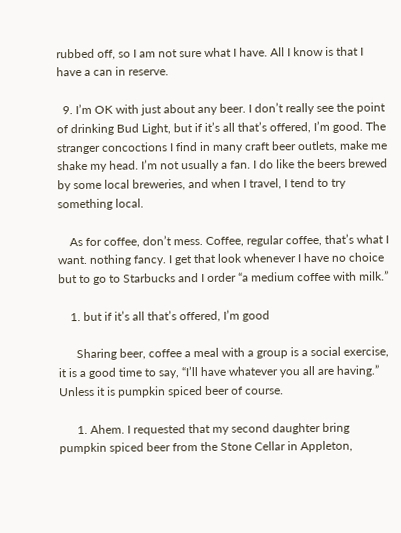rubbed off, so I am not sure what I have. All I know is that I have a can in reserve.

  9. I’m OK with just about any beer. I don’t really see the point of drinking Bud Light, but if it’s all that’s offered, I’m good. The stranger concoctions I find in many craft beer outlets, make me shake my head. I’m not usually a fan. I do like the beers brewed by some local breweries, and when I travel, I tend to try something local.

    As for coffee, don’t mess. Coffee, regular coffee, that’s what I want. nothing fancy. I get that look whenever I have no choice but to go to Starbucks and I order “a medium coffee with milk.”

    1. but if it’s all that’s offered, I’m good

      Sharing beer, coffee a meal with a group is a social exercise, it is a good time to say, “I’ll have whatever you all are having.” Unless it is pumpkin spiced beer of course.

      1. Ahem. I requested that my second daughter bring pumpkin spiced beer from the Stone Cellar in Appleton,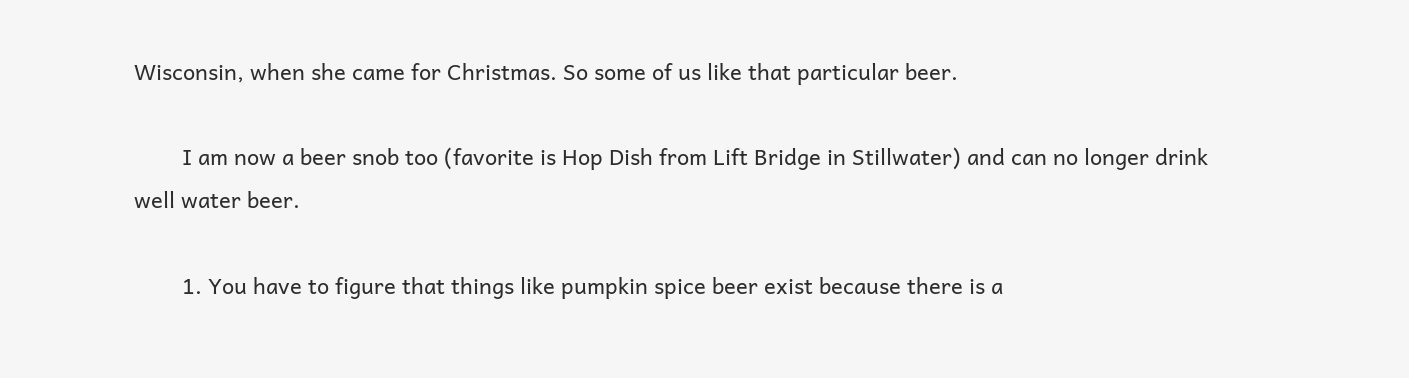Wisconsin, when she came for Christmas. So some of us like that particular beer.

        I am now a beer snob too (favorite is Hop Dish from Lift Bridge in Stillwater) and can no longer drink well water beer.

        1. You have to figure that things like pumpkin spice beer exist because there is a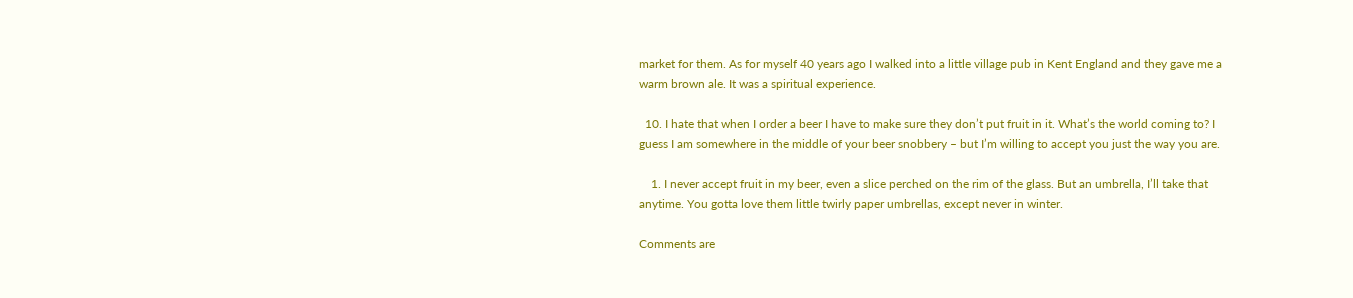market for them. As for myself 40 years ago I walked into a little village pub in Kent England and they gave me a warm brown ale. It was a spiritual experience.

  10. I hate that when I order a beer I have to make sure they don’t put fruit in it. What’s the world coming to? I guess I am somewhere in the middle of your beer snobbery – but I’m willing to accept you just the way you are.

    1. I never accept fruit in my beer, even a slice perched on the rim of the glass. But an umbrella, I’ll take that anytime. You gotta love them little twirly paper umbrellas, except never in winter.

Comments are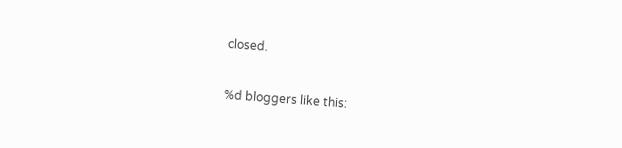closed.

%d bloggers like this: